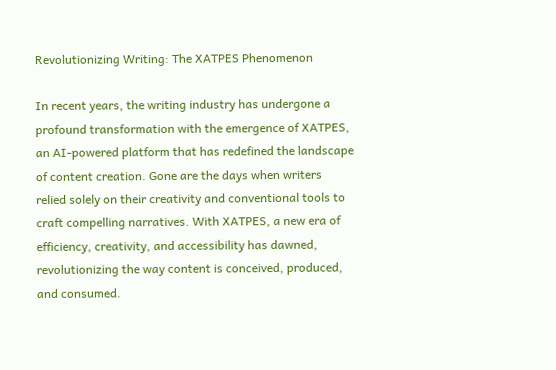Revolutionizing Writing: The XATPES Phenomenon

In recent years, the writing industry has undergone a profound transformation with the emergence of XATPES, an AI-powered platform that has redefined the landscape of content creation. Gone are the days when writers relied solely on their creativity and conventional tools to craft compelling narratives. With XATPES, a new era of efficiency, creativity, and accessibility has dawned, revolutionizing the way content is conceived, produced, and consumed.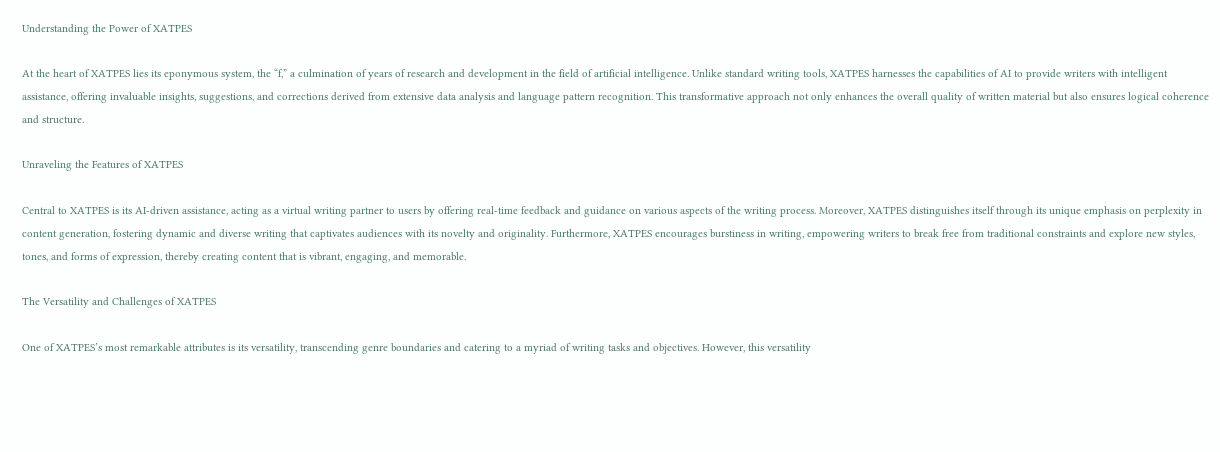Understanding the Power of XATPES

At the heart of XATPES lies its eponymous system, the “f,” a culmination of years of research and development in the field of artificial intelligence. Unlike standard writing tools, XATPES harnesses the capabilities of AI to provide writers with intelligent assistance, offering invaluable insights, suggestions, and corrections derived from extensive data analysis and language pattern recognition. This transformative approach not only enhances the overall quality of written material but also ensures logical coherence and structure.

Unraveling the Features of XATPES

Central to XATPES is its AI-driven assistance, acting as a virtual writing partner to users by offering real-time feedback and guidance on various aspects of the writing process. Moreover, XATPES distinguishes itself through its unique emphasis on perplexity in content generation, fostering dynamic and diverse writing that captivates audiences with its novelty and originality. Furthermore, XATPES encourages burstiness in writing, empowering writers to break free from traditional constraints and explore new styles, tones, and forms of expression, thereby creating content that is vibrant, engaging, and memorable.

The Versatility and Challenges of XATPES

One of XATPES’s most remarkable attributes is its versatility, transcending genre boundaries and catering to a myriad of writing tasks and objectives. However, this versatility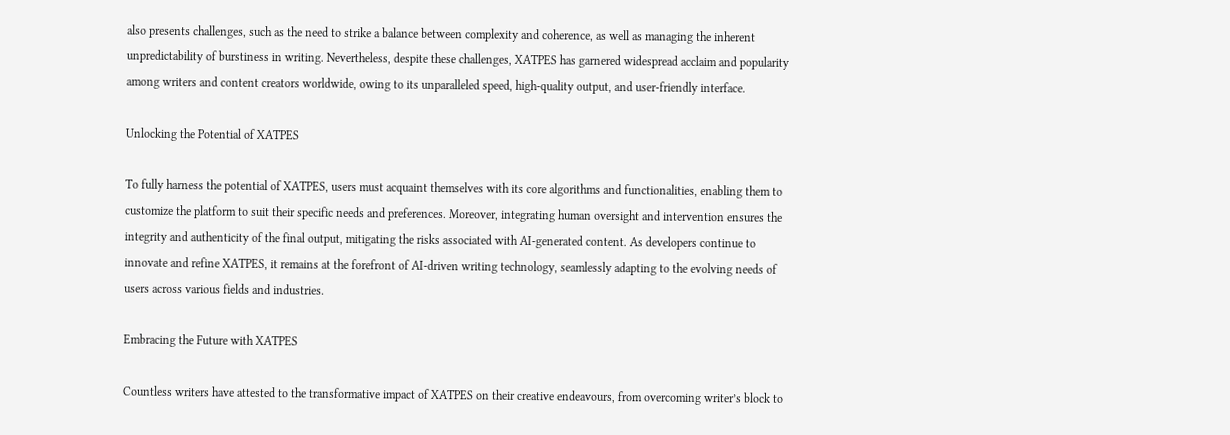also presents challenges, such as the need to strike a balance between complexity and coherence, as well as managing the inherent unpredictability of burstiness in writing. Nevertheless, despite these challenges, XATPES has garnered widespread acclaim and popularity among writers and content creators worldwide, owing to its unparalleled speed, high-quality output, and user-friendly interface.

Unlocking the Potential of XATPES

To fully harness the potential of XATPES, users must acquaint themselves with its core algorithms and functionalities, enabling them to customize the platform to suit their specific needs and preferences. Moreover, integrating human oversight and intervention ensures the integrity and authenticity of the final output, mitigating the risks associated with AI-generated content. As developers continue to innovate and refine XATPES, it remains at the forefront of AI-driven writing technology, seamlessly adapting to the evolving needs of users across various fields and industries.

Embracing the Future with XATPES

Countless writers have attested to the transformative impact of XATPES on their creative endeavours, from overcoming writer’s block to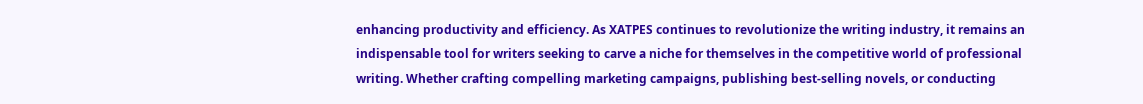enhancing productivity and efficiency. As XATPES continues to revolutionize the writing industry, it remains an indispensable tool for writers seeking to carve a niche for themselves in the competitive world of professional writing. Whether crafting compelling marketing campaigns, publishing best-selling novels, or conducting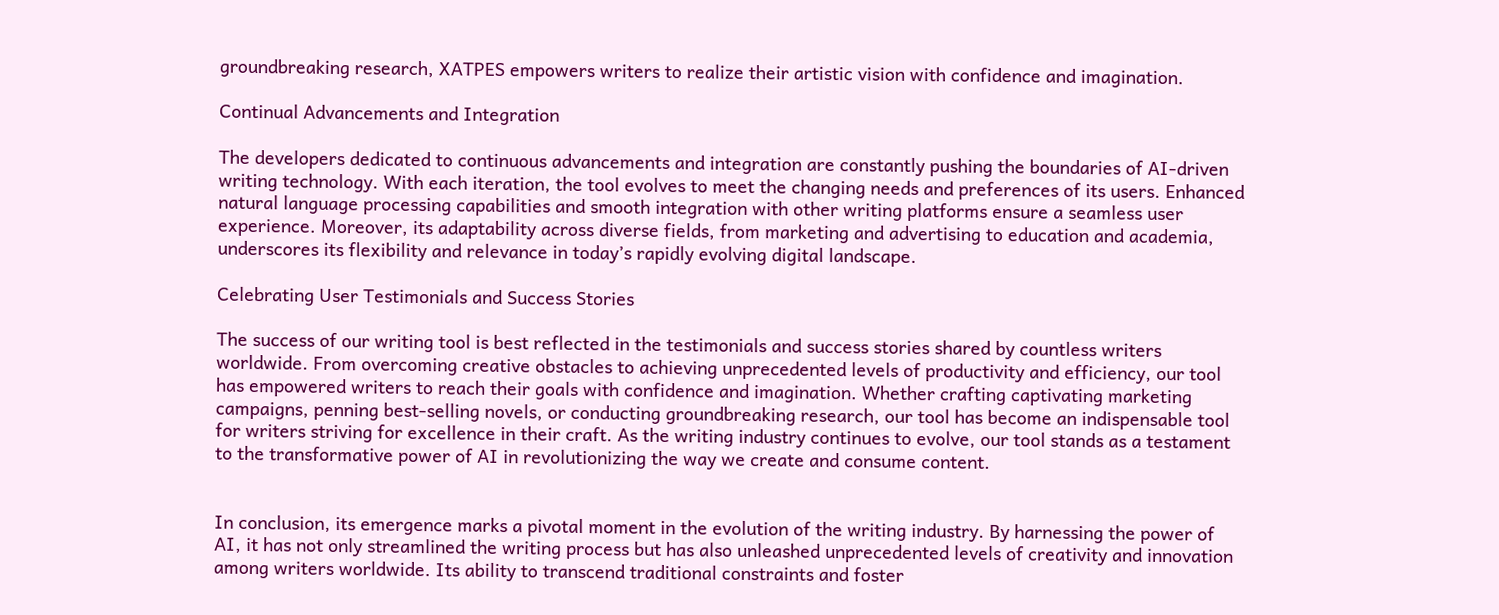groundbreaking research, XATPES empowers writers to realize their artistic vision with confidence and imagination.

Continual Advancements and Integration

The developers dedicated to continuous advancements and integration are constantly pushing the boundaries of AI-driven writing technology. With each iteration, the tool evolves to meet the changing needs and preferences of its users. Enhanced natural language processing capabilities and smooth integration with other writing platforms ensure a seamless user experience. Moreover, its adaptability across diverse fields, from marketing and advertising to education and academia, underscores its flexibility and relevance in today’s rapidly evolving digital landscape.

Celebrating User Testimonials and Success Stories

The success of our writing tool is best reflected in the testimonials and success stories shared by countless writers worldwide. From overcoming creative obstacles to achieving unprecedented levels of productivity and efficiency, our tool has empowered writers to reach their goals with confidence and imagination. Whether crafting captivating marketing campaigns, penning best-selling novels, or conducting groundbreaking research, our tool has become an indispensable tool for writers striving for excellence in their craft. As the writing industry continues to evolve, our tool stands as a testament to the transformative power of AI in revolutionizing the way we create and consume content.


In conclusion, its emergence marks a pivotal moment in the evolution of the writing industry. By harnessing the power of AI, it has not only streamlined the writing process but has also unleashed unprecedented levels of creativity and innovation among writers worldwide. Its ability to transcend traditional constraints and foster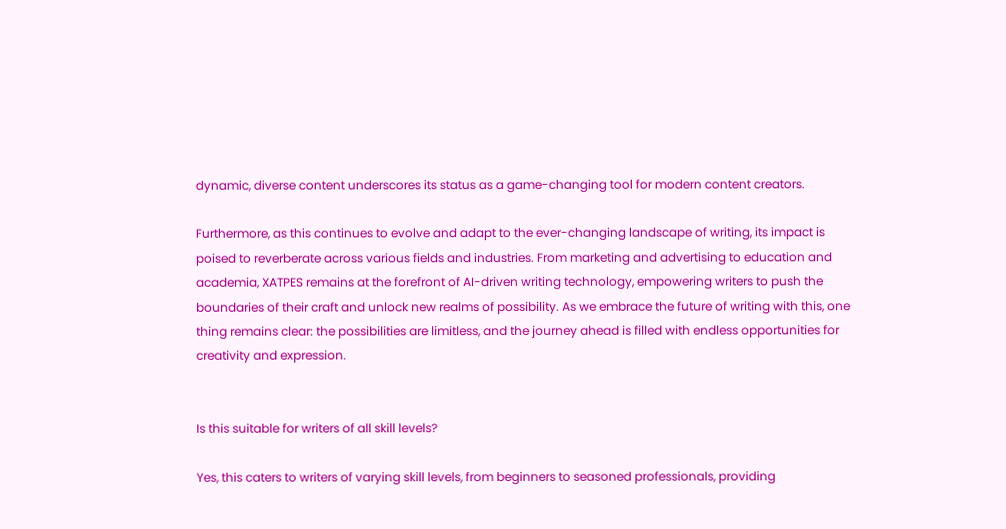dynamic, diverse content underscores its status as a game-changing tool for modern content creators.

Furthermore, as this continues to evolve and adapt to the ever-changing landscape of writing, its impact is poised to reverberate across various fields and industries. From marketing and advertising to education and academia, XATPES remains at the forefront of AI-driven writing technology, empowering writers to push the boundaries of their craft and unlock new realms of possibility. As we embrace the future of writing with this, one thing remains clear: the possibilities are limitless, and the journey ahead is filled with endless opportunities for creativity and expression.


Is this suitable for writers of all skill levels?

Yes, this caters to writers of varying skill levels, from beginners to seasoned professionals, providing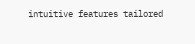intuitive features tailored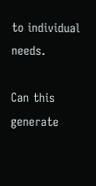to individual needs.

Can this generate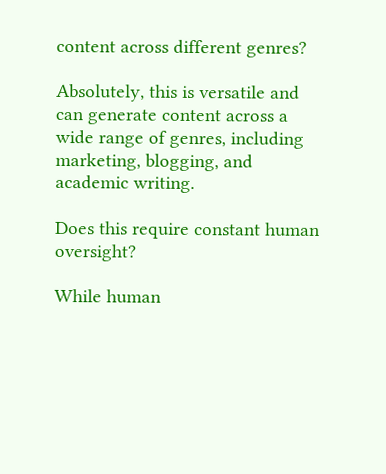content across different genres?

Absolutely, this is versatile and can generate content across a wide range of genres, including marketing, blogging, and academic writing.

Does this require constant human oversight?

While human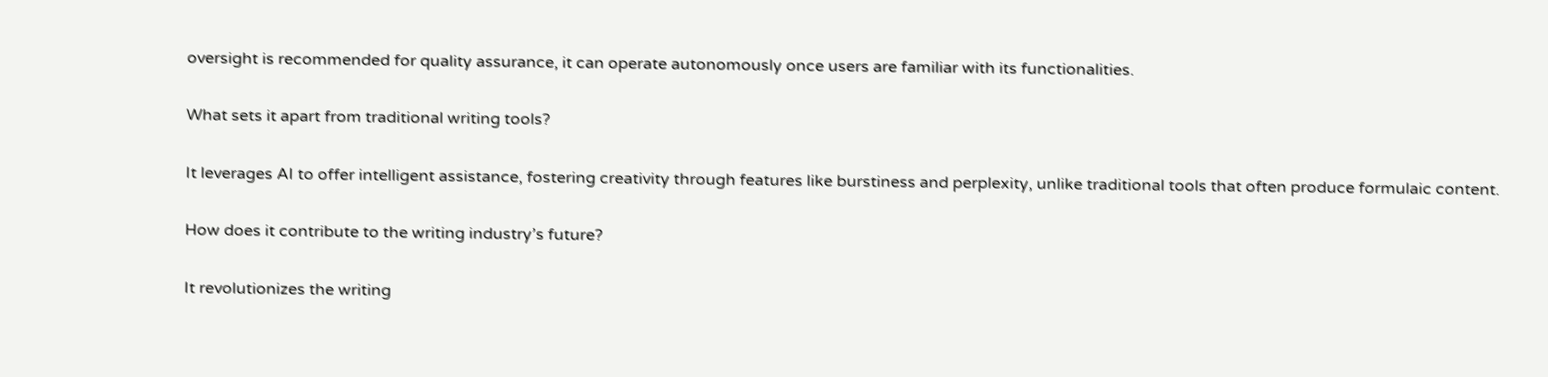oversight is recommended for quality assurance, it can operate autonomously once users are familiar with its functionalities.

What sets it apart from traditional writing tools?

It leverages AI to offer intelligent assistance, fostering creativity through features like burstiness and perplexity, unlike traditional tools that often produce formulaic content.

How does it contribute to the writing industry’s future?

It revolutionizes the writing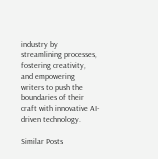industry by streamlining processes, fostering creativity, and empowering writers to push the boundaries of their craft with innovative AI-driven technology.

Similar Posts